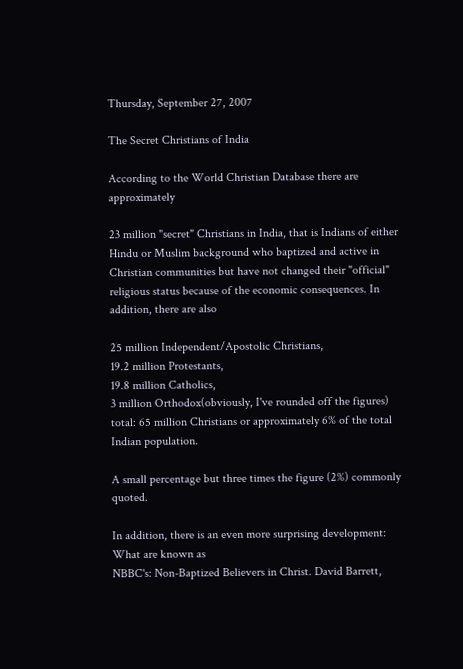Thursday, September 27, 2007

The Secret Christians of India

According to the World Christian Database there are approximately

23 million "secret" Christians in India, that is Indians of either Hindu or Muslim background who baptized and active in Christian communities but have not changed their "official" religious status because of the economic consequences. In addition, there are also

25 million Independent/Apostolic Christians,
19.2 million Protestants,
19.8 million Catholics,
3 million Orthodox(obviously, I've rounded off the figures)
total: 65 million Christians or approximately 6% of the total Indian population.

A small percentage but three times the figure (2%) commonly quoted.

In addition, there is an even more surprising development: What are known as
NBBC's: Non-Baptized Believers in Christ. David Barrett,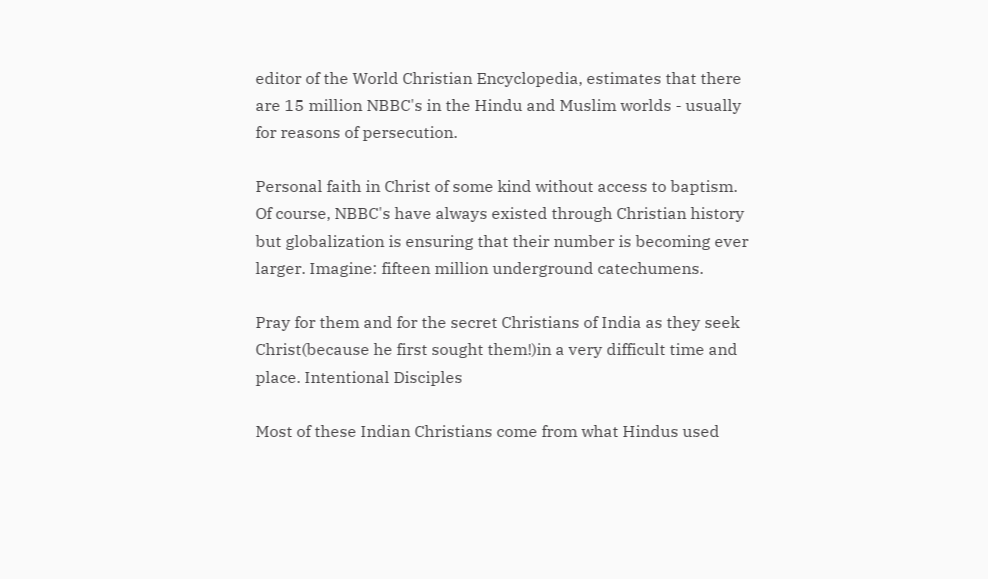editor of the World Christian Encyclopedia, estimates that there are 15 million NBBC's in the Hindu and Muslim worlds - usually for reasons of persecution.

Personal faith in Christ of some kind without access to baptism. Of course, NBBC's have always existed through Christian history but globalization is ensuring that their number is becoming ever larger. Imagine: fifteen million underground catechumens.

Pray for them and for the secret Christians of India as they seek Christ(because he first sought them!)in a very difficult time and place. Intentional Disciples

Most of these Indian Christians come from what Hindus used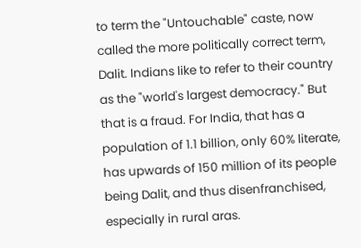to term the "Untouchable" caste, now called the more politically correct term, Dalit. Indians like to refer to their country as the "world's largest democracy." But that is a fraud. For India, that has a population of 1.1 billion, only 60% literate, has upwards of 150 million of its people being Dalit, and thus disenfranchised, especially in rural aras.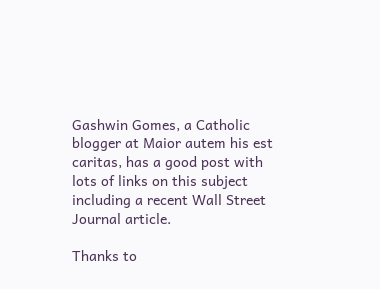Gashwin Gomes, a Catholic blogger at Maior autem his est caritas, has a good post with lots of links on this subject including a recent Wall Street Journal article.

Thanks to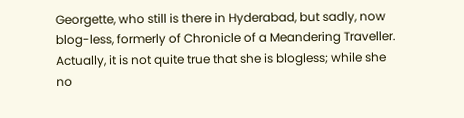Georgette, who still is there in Hyderabad, but sadly, now blog-less, formerly of Chronicle of a Meandering Traveller. Actually, it is not quite true that she is blogless; while she no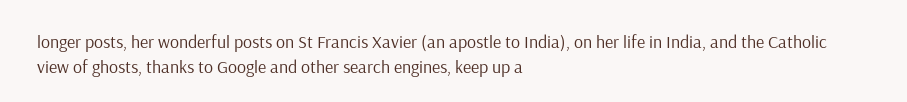longer posts, her wonderful posts on St Francis Xavier (an apostle to India), on her life in India, and the Catholic view of ghosts, thanks to Google and other search engines, keep up a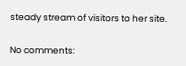steady stream of visitors to her site.

No comments: